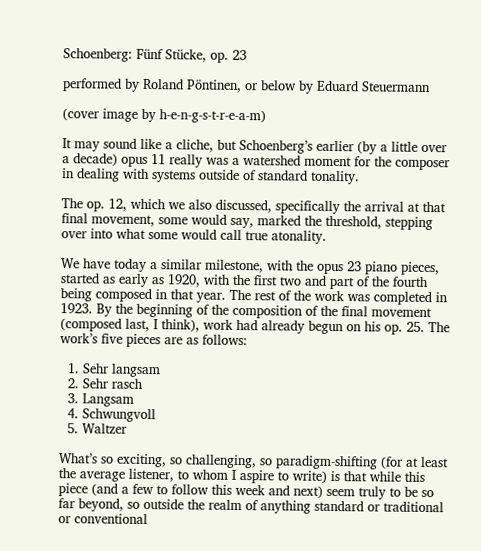Schoenberg: Fünf Stücke, op. 23

performed by Roland Pöntinen, or below by Eduard Steuermann

(cover image by h-e-n-g-s-t-r-e-a-m)

It may sound like a cliche, but Schoenberg’s earlier (by a little over a decade) opus 11 really was a watershed moment for the composer in dealing with systems outside of standard tonality.

The op. 12, which we also discussed, specifically the arrival at that final movement, some would say, marked the threshold, stepping over into what some would call true atonality.

We have today a similar milestone, with the opus 23 piano pieces, started as early as 1920, with the first two and part of the fourth being composed in that year. The rest of the work was completed in 1923. By the beginning of the composition of the final movement (composed last, I think), work had already begun on his op. 25. The work’s five pieces are as follows:

  1. Sehr langsam
  2. Sehr rasch
  3. Langsam
  4. Schwungvoll
  5. Waltzer

What’s so exciting, so challenging, so paradigm-shifting (for at least the average listener, to whom I aspire to write) is that while this piece (and a few to follow this week and next) seem truly to be so far beyond, so outside the realm of anything standard or traditional or conventional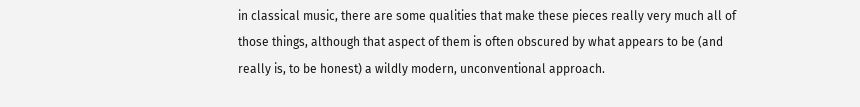in classical music, there are some qualities that make these pieces really very much all of those things, although that aspect of them is often obscured by what appears to be (and really is, to be honest) a wildly modern, unconventional approach.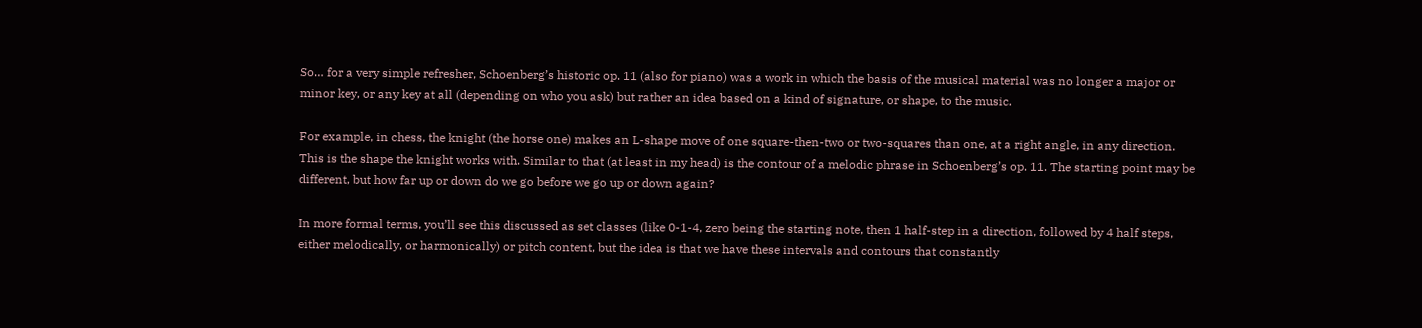So… for a very simple refresher, Schoenberg’s historic op. 11 (also for piano) was a work in which the basis of the musical material was no longer a major or minor key, or any key at all (depending on who you ask) but rather an idea based on a kind of signature, or shape, to the music.

For example, in chess, the knight (the horse one) makes an L-shape move of one square-then-two or two-squares than one, at a right angle, in any direction. This is the shape the knight works with. Similar to that (at least in my head) is the contour of a melodic phrase in Schoenberg’s op. 11. The starting point may be different, but how far up or down do we go before we go up or down again?

In more formal terms, you’ll see this discussed as set classes (like 0-1-4, zero being the starting note, then 1 half-step in a direction, followed by 4 half steps, either melodically, or harmonically) or pitch content, but the idea is that we have these intervals and contours that constantly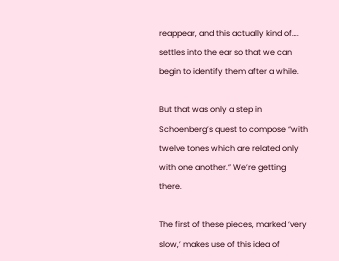reappear, and this actually kind of…. settles into the ear so that we can begin to identify them after a while.

But that was only a step in Schoenberg’s quest to compose “with twelve tones which are related only with one another.” We’re getting there.

The first of these pieces, marked ‘very slow,’ makes use of this idea of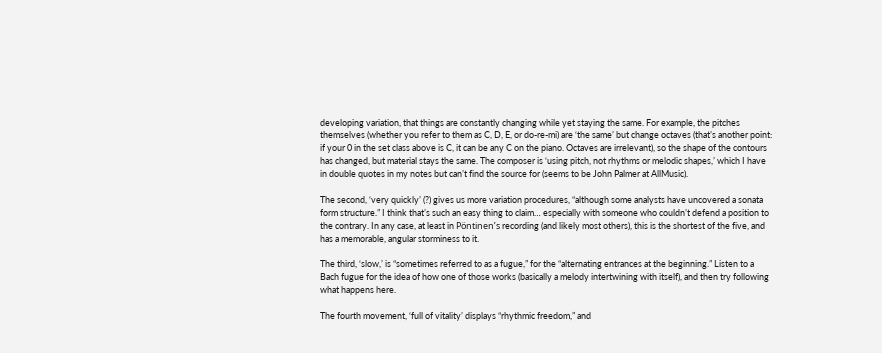developing variation, that things are constantly changing while yet staying the same. For example, the pitches themselves (whether you refer to them as C, D, E, or do-re-mi) are ‘the same’ but change octaves (that’s another point: if your 0 in the set class above is C, it can be any C on the piano. Octaves are irrelevant), so the shape of the contours has changed, but material stays the same. The composer is ‘using pitch, not rhythms or melodic shapes,’ which I have in double quotes in my notes but can’t find the source for (seems to be John Palmer at AllMusic).

The second, ‘very quickly’ (?) gives us more variation procedures, “although some analysts have uncovered a sonata form structure.” I think that’s such an easy thing to claim… especially with someone who couldn’t defend a position to the contrary. In any case, at least in Pöntinen’s recording (and likely most others), this is the shortest of the five, and has a memorable, angular storminess to it.

The third, ‘slow,’ is “sometimes referred to as a fugue,” for the “alternating entrances at the beginning.” Listen to a Bach fugue for the idea of how one of those works (basically a melody intertwining with itself), and then try following what happens here.

The fourth movement, ‘full of vitality’ displays “rhythmic freedom,” and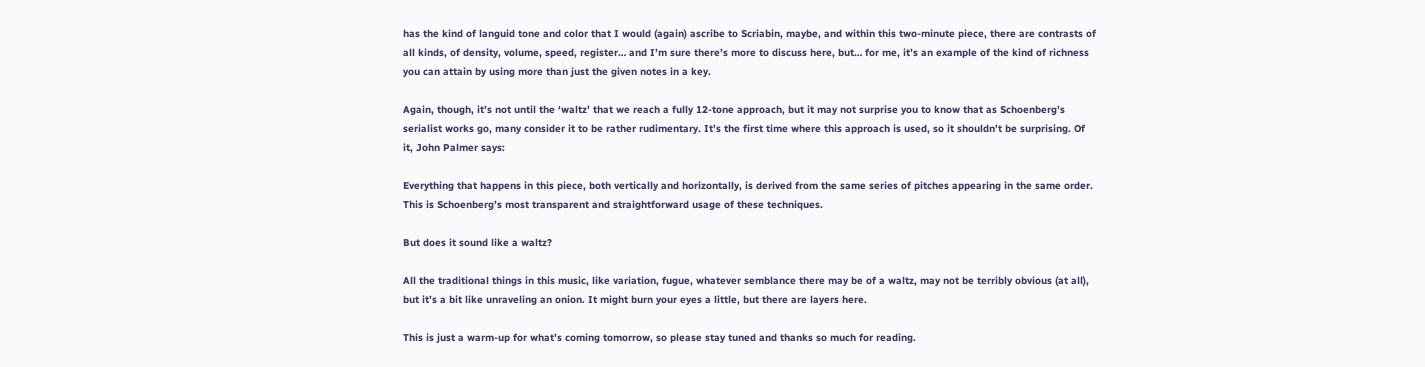has the kind of languid tone and color that I would (again) ascribe to Scriabin, maybe, and within this two-minute piece, there are contrasts of all kinds, of density, volume, speed, register… and I’m sure there’s more to discuss here, but… for me, it’s an example of the kind of richness you can attain by using more than just the given notes in a key.

Again, though, it’s not until the ‘waltz’ that we reach a fully 12-tone approach, but it may not surprise you to know that as Schoenberg’s serialist works go, many consider it to be rather rudimentary. It’s the first time where this approach is used, so it shouldn’t be surprising. Of it, John Palmer says:

Everything that happens in this piece, both vertically and horizontally, is derived from the same series of pitches appearing in the same order. This is Schoenberg’s most transparent and straightforward usage of these techniques.

But does it sound like a waltz?

All the traditional things in this music, like variation, fugue, whatever semblance there may be of a waltz, may not be terribly obvious (at all), but it’s a bit like unraveling an onion. It might burn your eyes a little, but there are layers here.

This is just a warm-up for what’s coming tomorrow, so please stay tuned and thanks so much for reading.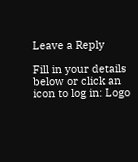Leave a Reply

Fill in your details below or click an icon to log in: Logo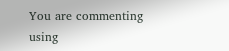You are commenting using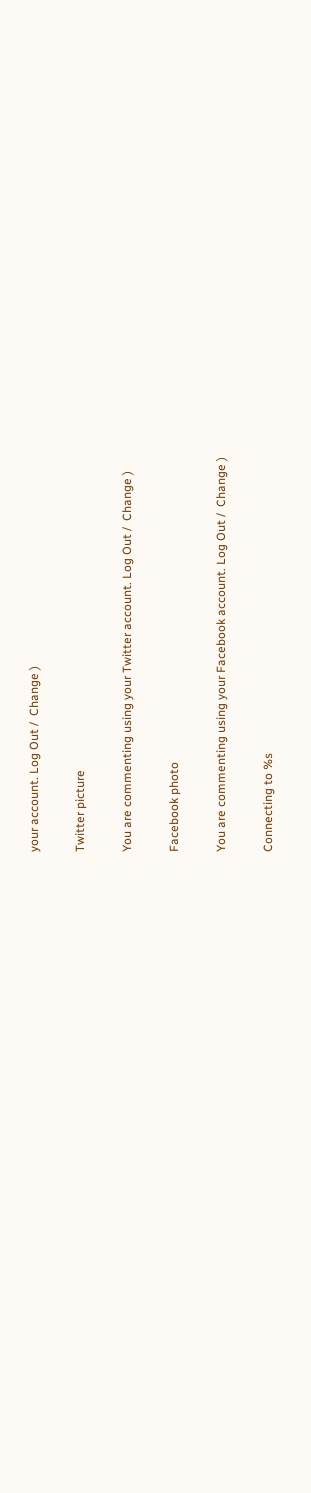your account. Log Out /  Change )

Twitter picture

You are commenting using your Twitter account. Log Out /  Change )

Facebook photo

You are commenting using your Facebook account. Log Out /  Change )

Connecting to %s